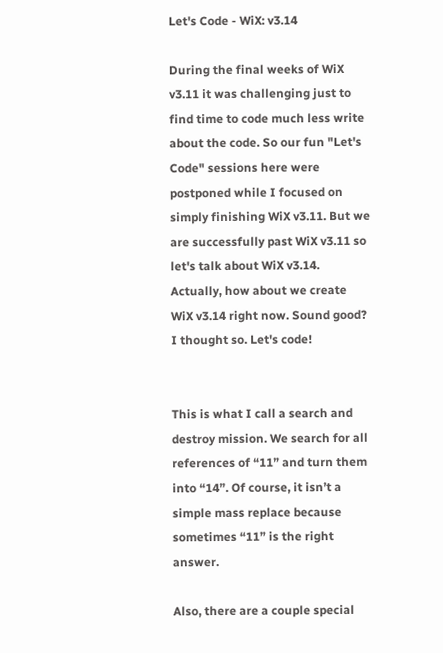Let's Code - WiX: v3.14

During the final weeks of WiX v3.11 it was challenging just to find time to code much less write about the code. So our fun "Let's Code" sessions here were postponed while I focused on simply finishing WiX v3.11. But we are successfully past WiX v3.11 so let's talk about WiX v3.14. Actually, how about we create WiX v3.14 right now. Sound good? I thought so. Let's code!


This is what I call a search and destroy mission. We search for all references of “11” and turn them into “14”. Of course, it isn’t a simple mass replace because sometimes “11” is the right answer.

Also, there are a couple special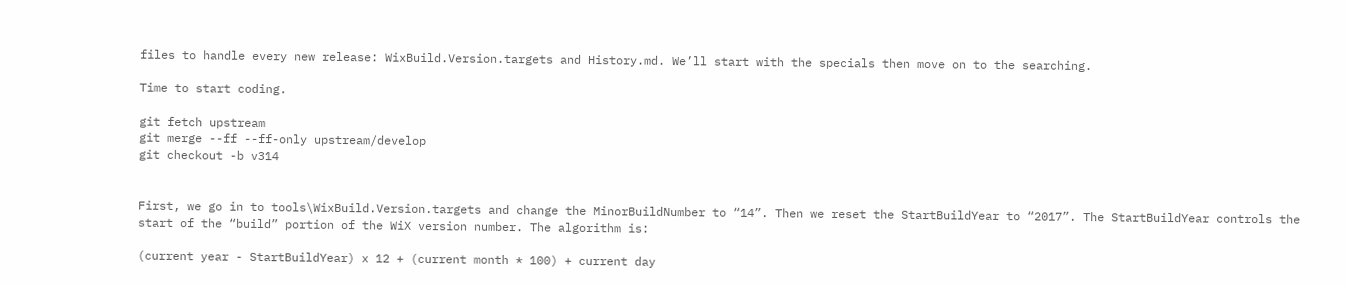files to handle every new release: WixBuild.Version.targets and History.md. We’ll start with the specials then move on to the searching.

Time to start coding.

git fetch upstream
git merge --ff --ff-only upstream/develop
git checkout -b v314


First, we go in to tools\WixBuild.Version.targets and change the MinorBuildNumber to “14”. Then we reset the StartBuildYear to “2017”. The StartBuildYear controls the start of the “build” portion of the WiX version number. The algorithm is:

(current year - StartBuildYear) x 12 + (current month * 100) + current day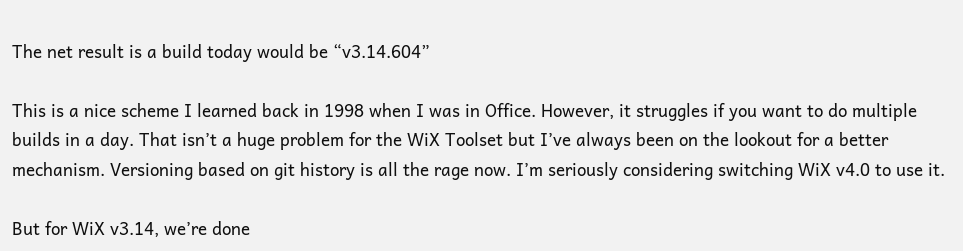The net result is a build today would be “v3.14.604”

This is a nice scheme I learned back in 1998 when I was in Office. However, it struggles if you want to do multiple builds in a day. That isn’t a huge problem for the WiX Toolset but I’ve always been on the lookout for a better mechanism. Versioning based on git history is all the rage now. I’m seriously considering switching WiX v4.0 to use it.

But for WiX v3.14, we’re done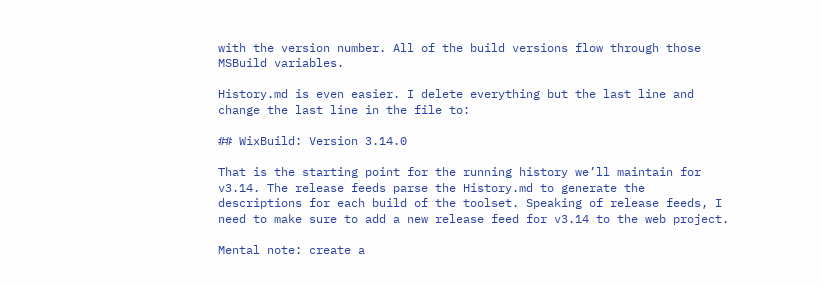with the version number. All of the build versions flow through those MSBuild variables.

History.md is even easier. I delete everything but the last line and change the last line in the file to:

## WixBuild: Version 3.14.0

That is the starting point for the running history we’ll maintain for v3.14. The release feeds parse the History.md to generate the descriptions for each build of the toolset. Speaking of release feeds, I need to make sure to add a new release feed for v3.14 to the web project.

Mental note: create a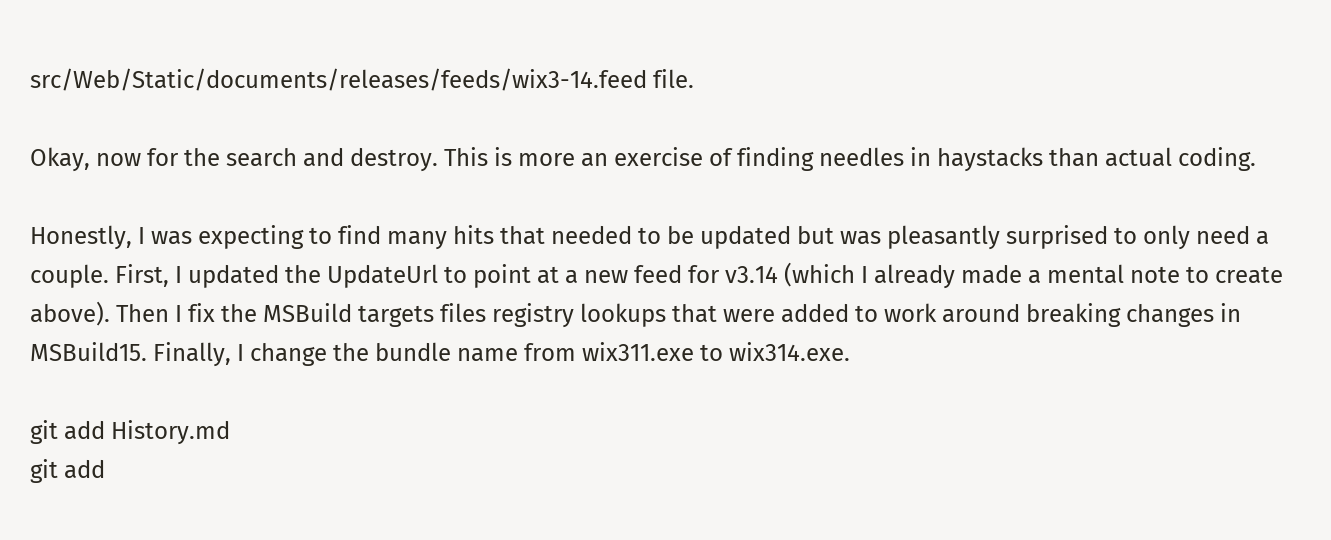src/Web/Static/documents/releases/feeds/wix3-14.feed file.

Okay, now for the search and destroy. This is more an exercise of finding needles in haystacks than actual coding.

Honestly, I was expecting to find many hits that needed to be updated but was pleasantly surprised to only need a couple. First, I updated the UpdateUrl to point at a new feed for v3.14 (which I already made a mental note to create above). Then I fix the MSBuild targets files registry lookups that were added to work around breaking changes in MSBuild15. Finally, I change the bundle name from wix311.exe to wix314.exe.

git add History.md
git add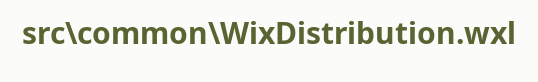src\common\WixDistribution.wxl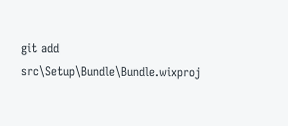git add src\Setup\Bundle\Bundle.wixproj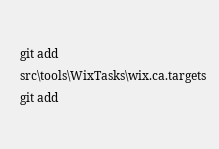git add src\tools\WixTasks\wix.ca.targets
git add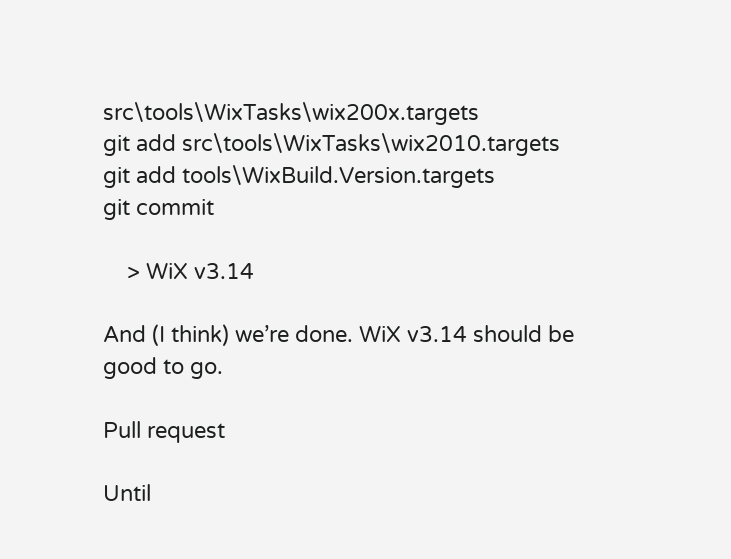src\tools\WixTasks\wix200x.targets
git add src\tools\WixTasks\wix2010.targets
git add tools\WixBuild.Version.targets
git commit

    > WiX v3.14

And (I think) we’re done. WiX v3.14 should be good to go.

Pull request

Until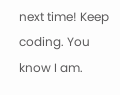next time! Keep coding. You know I am.